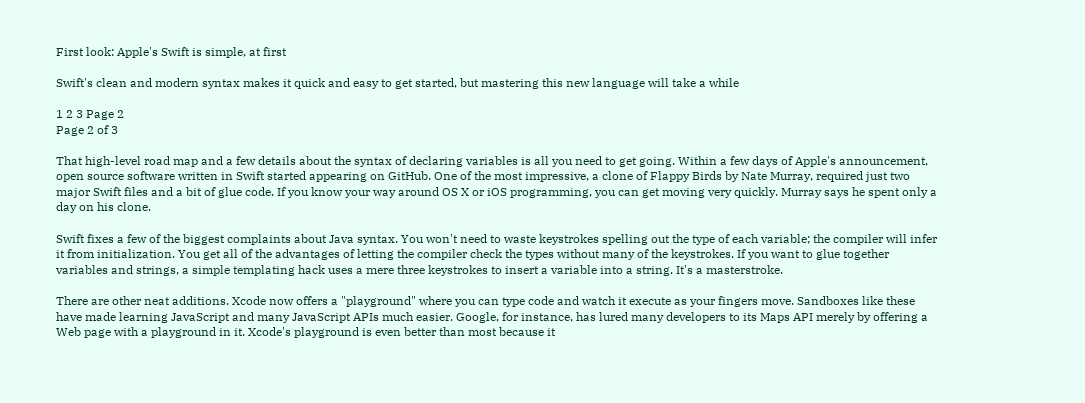First look: Apple's Swift is simple, at first

Swift's clean and modern syntax makes it quick and easy to get started, but mastering this new language will take a while

1 2 3 Page 2
Page 2 of 3

That high-level road map and a few details about the syntax of declaring variables is all you need to get going. Within a few days of Apple's announcement, open source software written in Swift started appearing on GitHub. One of the most impressive, a clone of Flappy Birds by Nate Murray, required just two major Swift files and a bit of glue code. If you know your way around OS X or iOS programming, you can get moving very quickly. Murray says he spent only a day on his clone.

Swift fixes a few of the biggest complaints about Java syntax. You won't need to waste keystrokes spelling out the type of each variable; the compiler will infer it from initialization. You get all of the advantages of letting the compiler check the types without many of the keystrokes. If you want to glue together variables and strings, a simple templating hack uses a mere three keystrokes to insert a variable into a string. It's a masterstroke.

There are other neat additions. Xcode now offers a "playground" where you can type code and watch it execute as your fingers move. Sandboxes like these have made learning JavaScript and many JavaScript APIs much easier. Google, for instance, has lured many developers to its Maps API merely by offering a Web page with a playground in it. Xcode's playground is even better than most because it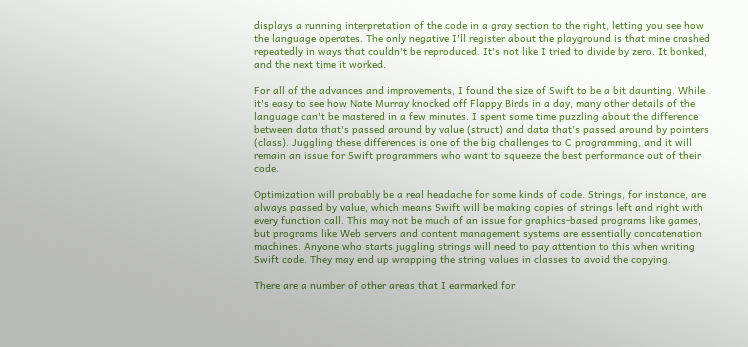displays a running interpretation of the code in a gray section to the right, letting you see how the language operates. The only negative I'll register about the playground is that mine crashed repeatedly in ways that couldn't be reproduced. It's not like I tried to divide by zero. It bonked, and the next time it worked.

For all of the advances and improvements, I found the size of Swift to be a bit daunting. While it's easy to see how Nate Murray knocked off Flappy Birds in a day, many other details of the language can't be mastered in a few minutes. I spent some time puzzling about the difference between data that's passed around by value (struct) and data that's passed around by pointers (class). Juggling these differences is one of the big challenges to C programming, and it will remain an issue for Swift programmers who want to squeeze the best performance out of their code.

Optimization will probably be a real headache for some kinds of code. Strings, for instance, are always passed by value, which means Swift will be making copies of strings left and right with every function call. This may not be much of an issue for graphics-based programs like games, but programs like Web servers and content management systems are essentially concatenation machines. Anyone who starts juggling strings will need to pay attention to this when writing Swift code. They may end up wrapping the string values in classes to avoid the copying.

There are a number of other areas that I earmarked for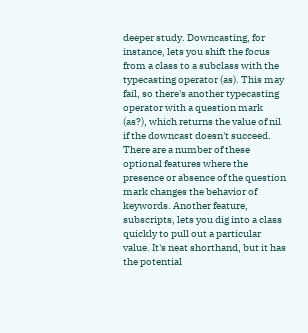deeper study. Downcasting, for instance, lets you shift the focus from a class to a subclass with the typecasting operator (as). This may fail, so there's another typecasting operator with a question mark (as?), which returns the value of nil if the downcast doesn't succeed. There are a number of these optional features where the presence or absence of the question mark changes the behavior of keywords. Another feature, subscripts, lets you dig into a class quickly to pull out a particular value. It's neat shorthand, but it has the potential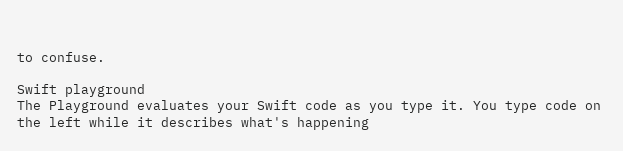to confuse.

Swift playground
The Playground evaluates your Swift code as you type it. You type code on the left while it describes what's happening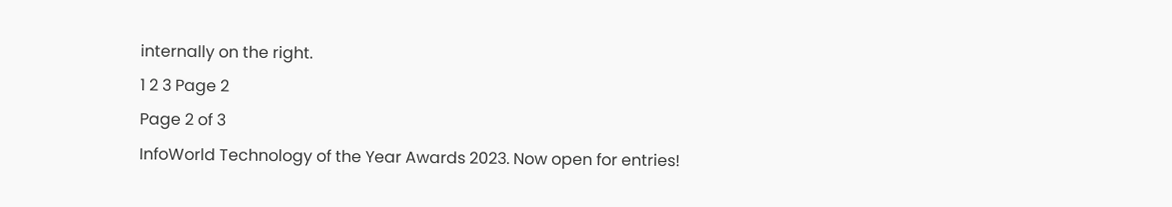internally on the right.
1 2 3 Page 2
Page 2 of 3
InfoWorld Technology of the Year Awards 2023. Now open for entries!